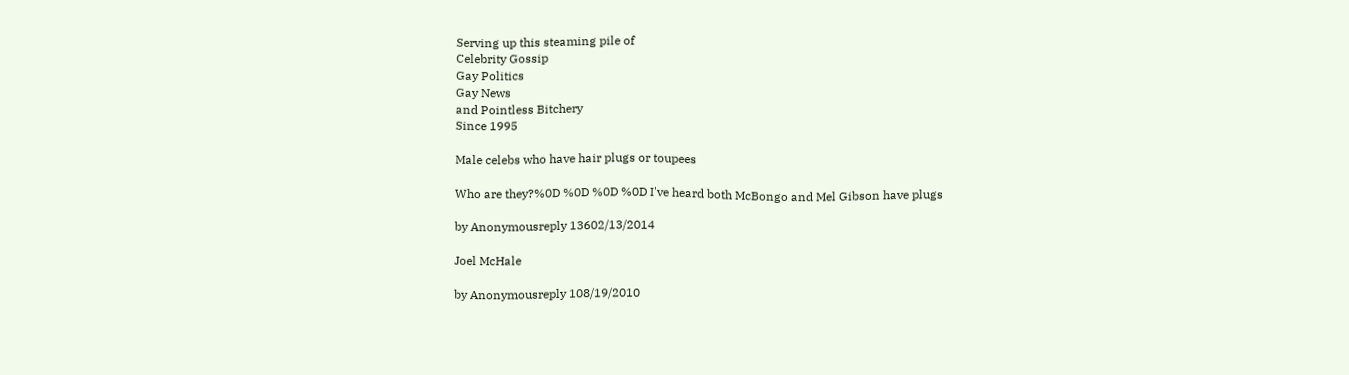Serving up this steaming pile of
Celebrity Gossip
Gay Politics
Gay News
and Pointless Bitchery
Since 1995

Male celebs who have hair plugs or toupees

Who are they?%0D %0D %0D %0D I've heard both McBongo and Mel Gibson have plugs

by Anonymousreply 13602/13/2014

Joel McHale

by Anonymousreply 108/19/2010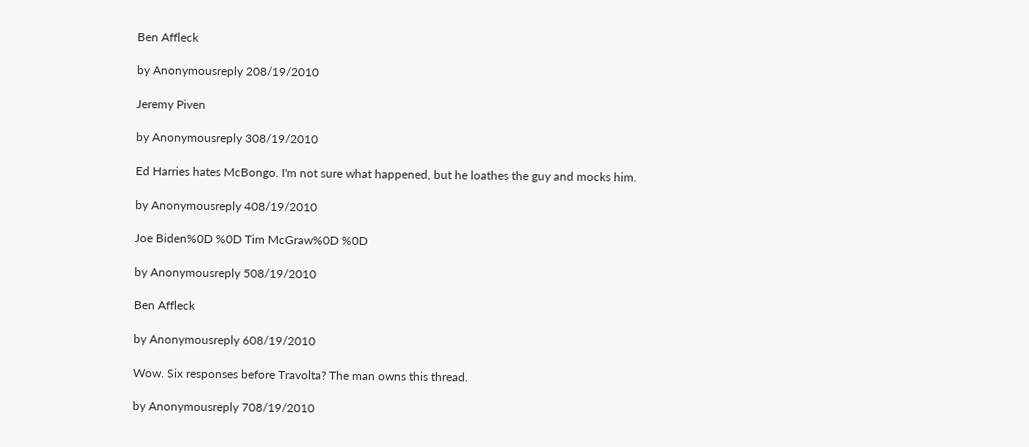Ben Affleck

by Anonymousreply 208/19/2010

Jeremy Piven

by Anonymousreply 308/19/2010

Ed Harries hates McBongo. I'm not sure what happened, but he loathes the guy and mocks him.

by Anonymousreply 408/19/2010

Joe Biden%0D %0D Tim McGraw%0D %0D

by Anonymousreply 508/19/2010

Ben Affleck

by Anonymousreply 608/19/2010

Wow. Six responses before Travolta? The man owns this thread.

by Anonymousreply 708/19/2010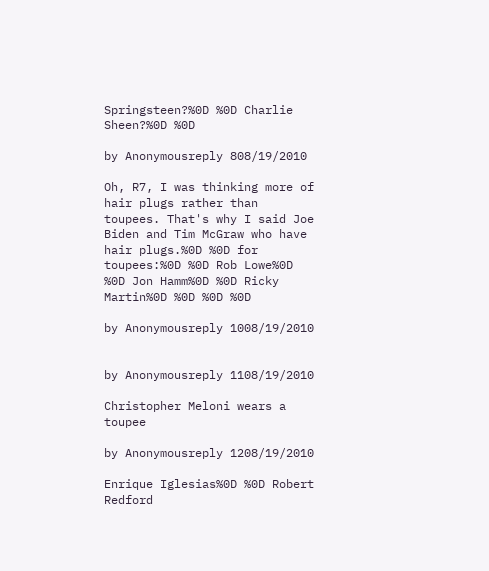Springsteen?%0D %0D Charlie Sheen?%0D %0D

by Anonymousreply 808/19/2010

Oh, R7, I was thinking more of hair plugs rather than toupees. That's why I said Joe Biden and Tim McGraw who have hair plugs.%0D %0D for toupees:%0D %0D Rob Lowe%0D %0D Jon Hamm%0D %0D Ricky Martin%0D %0D %0D %0D

by Anonymousreply 1008/19/2010


by Anonymousreply 1108/19/2010

Christopher Meloni wears a toupee

by Anonymousreply 1208/19/2010

Enrique Iglesias%0D %0D Robert Redford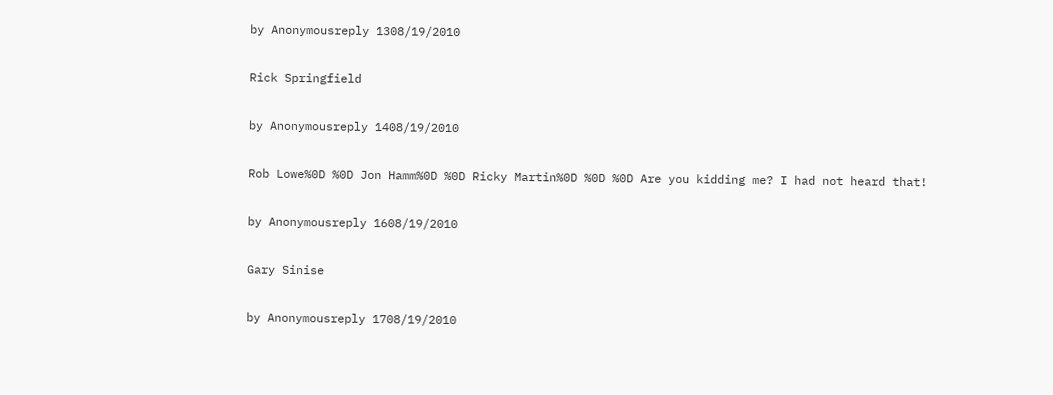by Anonymousreply 1308/19/2010

Rick Springfield

by Anonymousreply 1408/19/2010

Rob Lowe%0D %0D Jon Hamm%0D %0D Ricky Martin%0D %0D %0D Are you kidding me? I had not heard that!

by Anonymousreply 1608/19/2010

Gary Sinise

by Anonymousreply 1708/19/2010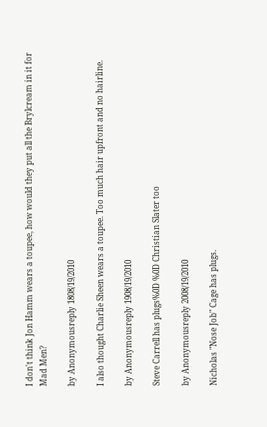I don't think Jon Hamm wears a toupee, how would they put all the Brylcream in it for Mad Men?

by Anonymousreply 1808/19/2010

I also thought Charlie Sheen wears a toupee. Too much hair upfront and no hairline.

by Anonymousreply 1908/19/2010

Steve Carrell has plugs%0D %0D Christian Slater too

by Anonymousreply 2008/19/2010

Nicholas "Nose Job" Cage has plugs.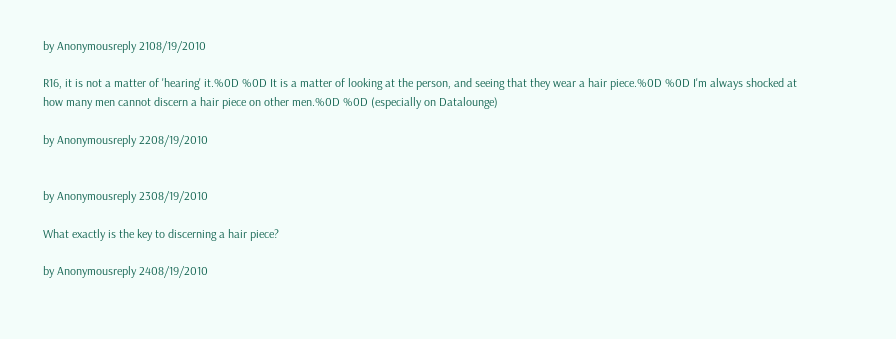by Anonymousreply 2108/19/2010

R16, it is not a matter of 'hearing' it.%0D %0D It is a matter of looking at the person, and seeing that they wear a hair piece.%0D %0D I'm always shocked at how many men cannot discern a hair piece on other men.%0D %0D (especially on Datalounge)

by Anonymousreply 2208/19/2010


by Anonymousreply 2308/19/2010

What exactly is the key to discerning a hair piece?

by Anonymousreply 2408/19/2010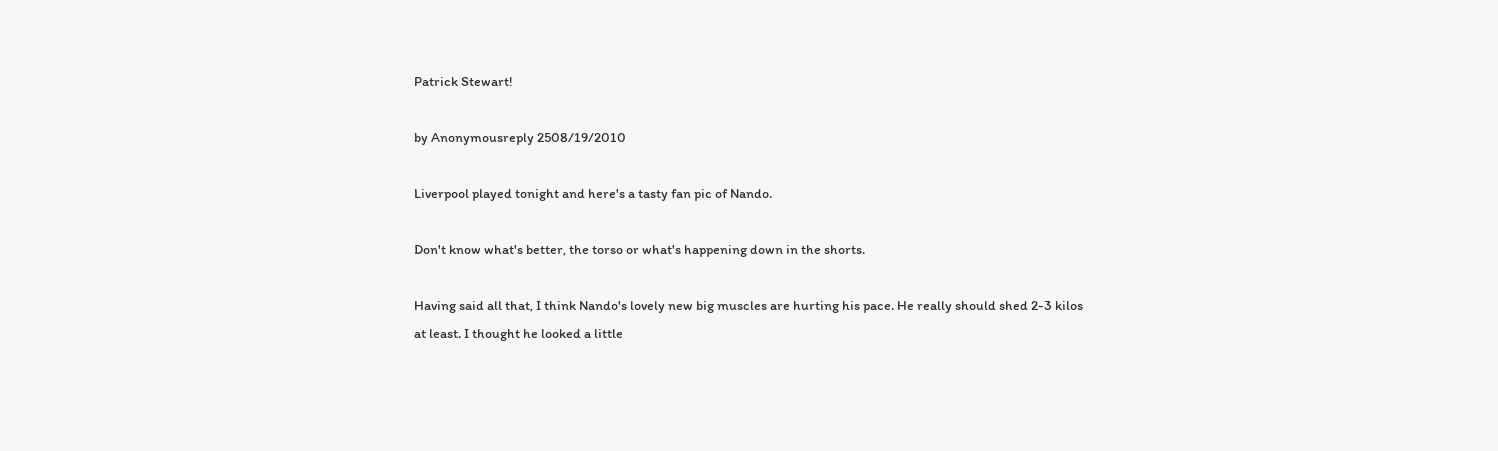Patrick Stewart!

by Anonymousreply 2508/19/2010

Liverpool played tonight and here's a tasty fan pic of Nando.

Don't know what's better, the torso or what's happening down in the shorts.

Having said all that, I think Nando's lovely new big muscles are hurting his pace. He really should shed 2-3 kilos at least. I thought he looked a little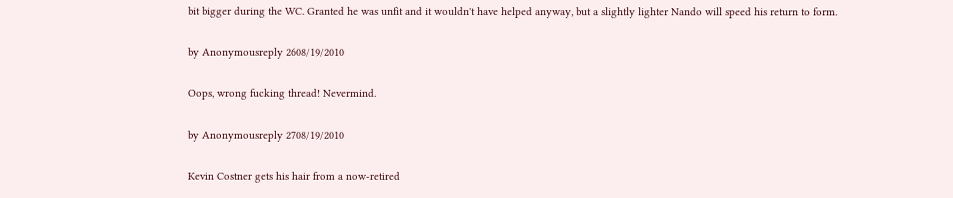bit bigger during the WC. Granted he was unfit and it wouldn't have helped anyway, but a slightly lighter Nando will speed his return to form.

by Anonymousreply 2608/19/2010

Oops, wrong fucking thread! Nevermind.

by Anonymousreply 2708/19/2010

Kevin Costner gets his hair from a now-retired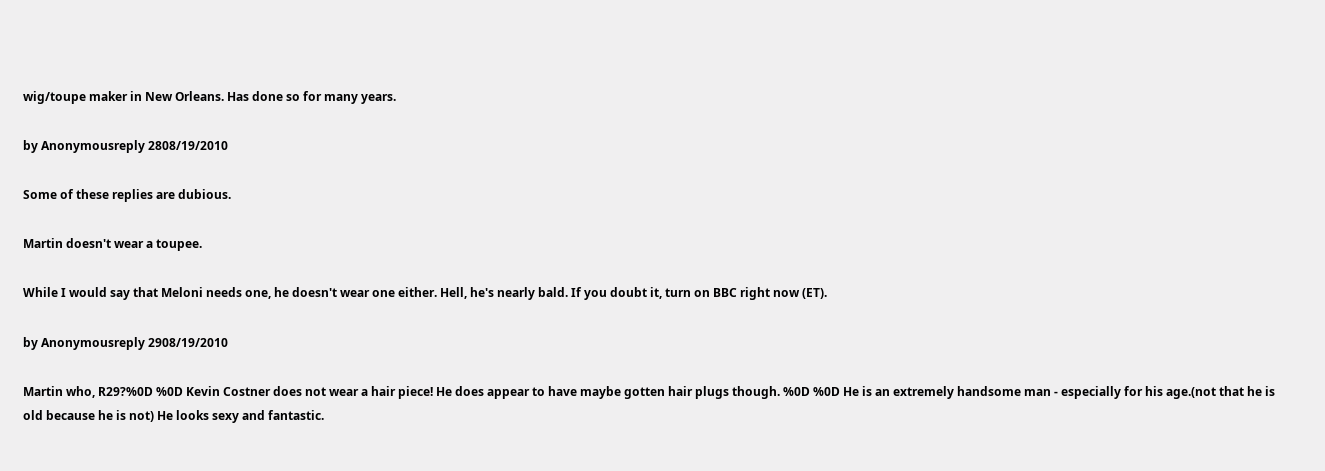wig/toupe maker in New Orleans. Has done so for many years.

by Anonymousreply 2808/19/2010

Some of these replies are dubious.

Martin doesn't wear a toupee.

While I would say that Meloni needs one, he doesn't wear one either. Hell, he's nearly bald. If you doubt it, turn on BBC right now (ET).

by Anonymousreply 2908/19/2010

Martin who, R29?%0D %0D Kevin Costner does not wear a hair piece! He does appear to have maybe gotten hair plugs though. %0D %0D He is an extremely handsome man - especially for his age.(not that he is old because he is not) He looks sexy and fantastic.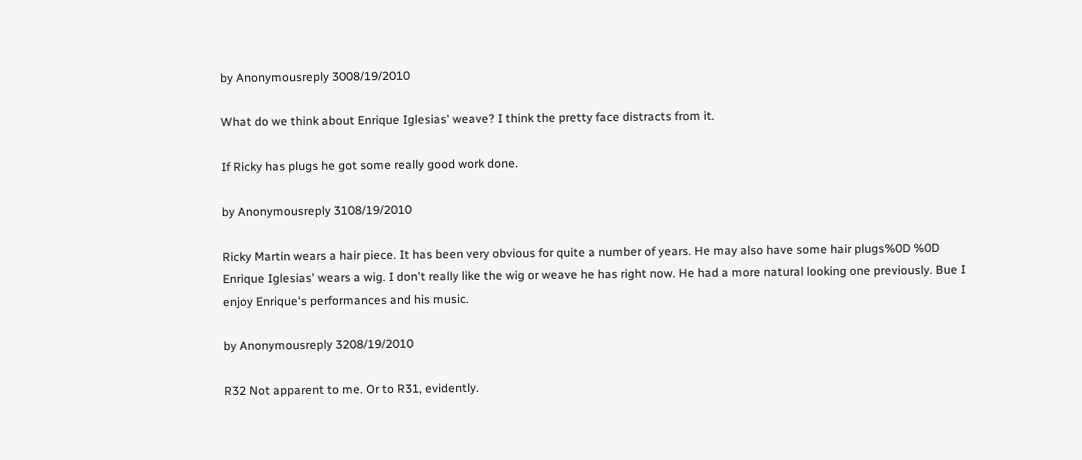by Anonymousreply 3008/19/2010

What do we think about Enrique Iglesias' weave? I think the pretty face distracts from it.

If Ricky has plugs he got some really good work done.

by Anonymousreply 3108/19/2010

Ricky Martin wears a hair piece. It has been very obvious for quite a number of years. He may also have some hair plugs%0D %0D Enrique Iglesias' wears a wig. I don't really like the wig or weave he has right now. He had a more natural looking one previously. Bue I enjoy Enrique's performances and his music.

by Anonymousreply 3208/19/2010

R32 Not apparent to me. Or to R31, evidently.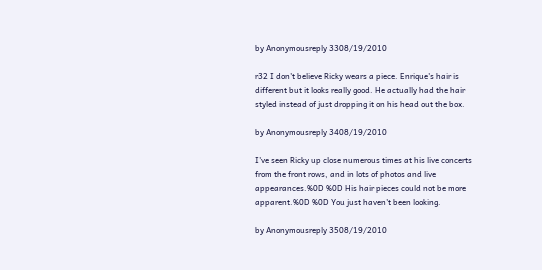by Anonymousreply 3308/19/2010

r32 I don't believe Ricky wears a piece. Enrique's hair is different but it looks really good. He actually had the hair styled instead of just dropping it on his head out the box.

by Anonymousreply 3408/19/2010

I've seen Ricky up close numerous times at his live concerts from the front rows, and in lots of photos and live appearances.%0D %0D His hair pieces could not be more apparent.%0D %0D You just haven't been looking.

by Anonymousreply 3508/19/2010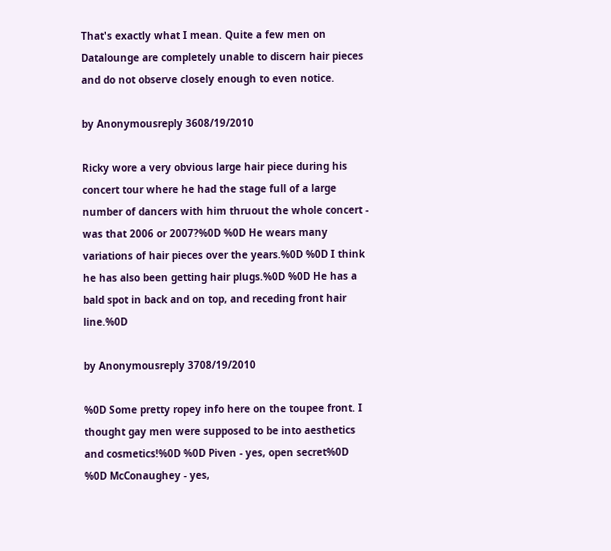That's exactly what I mean. Quite a few men on Datalounge are completely unable to discern hair pieces and do not observe closely enough to even notice.

by Anonymousreply 3608/19/2010

Ricky wore a very obvious large hair piece during his concert tour where he had the stage full of a large number of dancers with him thruout the whole concert - was that 2006 or 2007?%0D %0D He wears many variations of hair pieces over the years.%0D %0D I think he has also been getting hair plugs.%0D %0D He has a bald spot in back and on top, and receding front hair line.%0D

by Anonymousreply 3708/19/2010

%0D Some pretty ropey info here on the toupee front. I thought gay men were supposed to be into aesthetics and cosmetics!%0D %0D Piven - yes, open secret%0D %0D McConaughey - yes,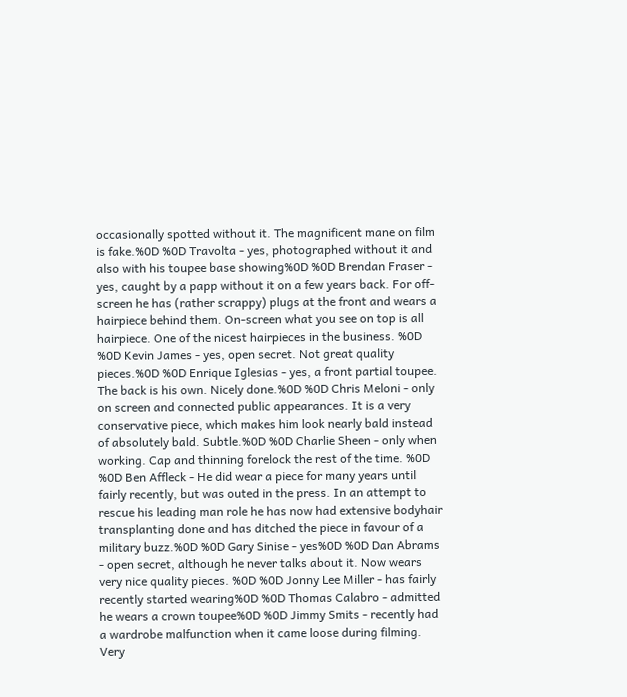occasionally spotted without it. The magnificent mane on film is fake.%0D %0D Travolta - yes, photographed without it and also with his toupee base showing%0D %0D Brendan Fraser - yes, caught by a papp without it on a few years back. For off-screen he has (rather scrappy) plugs at the front and wears a hairpiece behind them. On-screen what you see on top is all hairpiece. One of the nicest hairpieces in the business. %0D %0D Kevin James - yes, open secret. Not great quality pieces.%0D %0D Enrique Iglesias - yes, a front partial toupee. The back is his own. Nicely done.%0D %0D Chris Meloni - only on screen and connected public appearances. It is a very conservative piece, which makes him look nearly bald instead of absolutely bald. Subtle.%0D %0D Charlie Sheen - only when working. Cap and thinning forelock the rest of the time. %0D %0D Ben Affleck - He did wear a piece for many years until fairly recently, but was outed in the press. In an attempt to rescue his leading man role he has now had extensive bodyhair transplanting done and has ditched the piece in favour of a military buzz.%0D %0D Gary Sinise - yes%0D %0D Dan Abrams - open secret, although he never talks about it. Now wears very nice quality pieces. %0D %0D Jonny Lee Miller - has fairly recently started wearing%0D %0D Thomas Calabro - admitted he wears a crown toupee%0D %0D Jimmy Smits - recently had a wardrobe malfunction when it came loose during filming. Very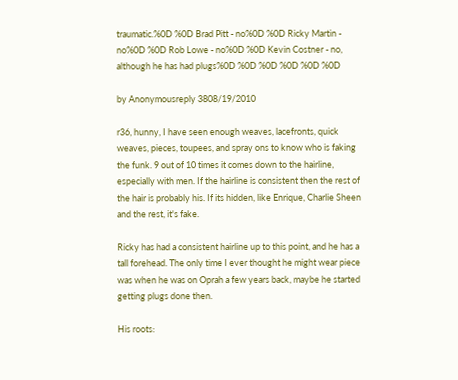traumatic.%0D %0D Brad Pitt - no%0D %0D Ricky Martin - no%0D %0D Rob Lowe - no%0D %0D Kevin Costner - no, although he has had plugs%0D %0D %0D %0D %0D %0D

by Anonymousreply 3808/19/2010

r36, hunny, I have seen enough weaves, lacefronts, quick weaves, pieces, toupees, and spray ons to know who is faking the funk. 9 out of 10 times it comes down to the hairline, especially with men. If the hairline is consistent then the rest of the hair is probably his. If its hidden, like Enrique, Charlie Sheen and the rest, it's fake.

Ricky has had a consistent hairline up to this point, and he has a tall forehead. The only time I ever thought he might wear piece was when he was on Oprah a few years back, maybe he started getting plugs done then.

His roots: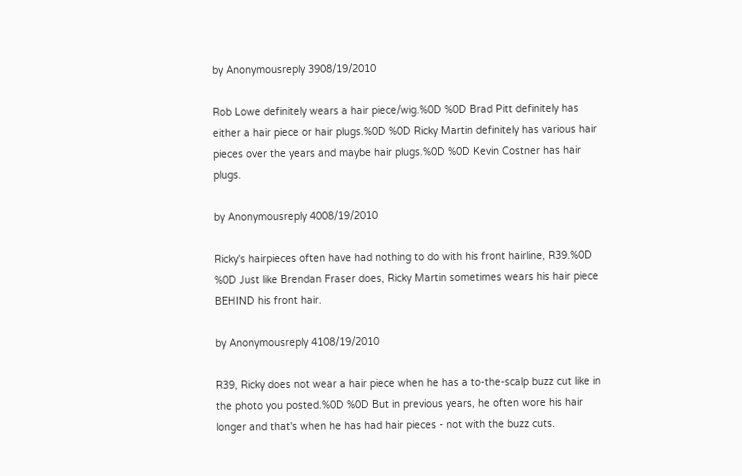by Anonymousreply 3908/19/2010

Rob Lowe definitely wears a hair piece/wig.%0D %0D Brad Pitt definitely has either a hair piece or hair plugs.%0D %0D Ricky Martin definitely has various hair pieces over the years and maybe hair plugs.%0D %0D Kevin Costner has hair plugs.

by Anonymousreply 4008/19/2010

Ricky's hairpieces often have had nothing to do with his front hairline, R39.%0D %0D Just like Brendan Fraser does, Ricky Martin sometimes wears his hair piece BEHIND his front hair.

by Anonymousreply 4108/19/2010

R39, Ricky does not wear a hair piece when he has a to-the-scalp buzz cut like in the photo you posted.%0D %0D But in previous years, he often wore his hair longer and that's when he has had hair pieces - not with the buzz cuts.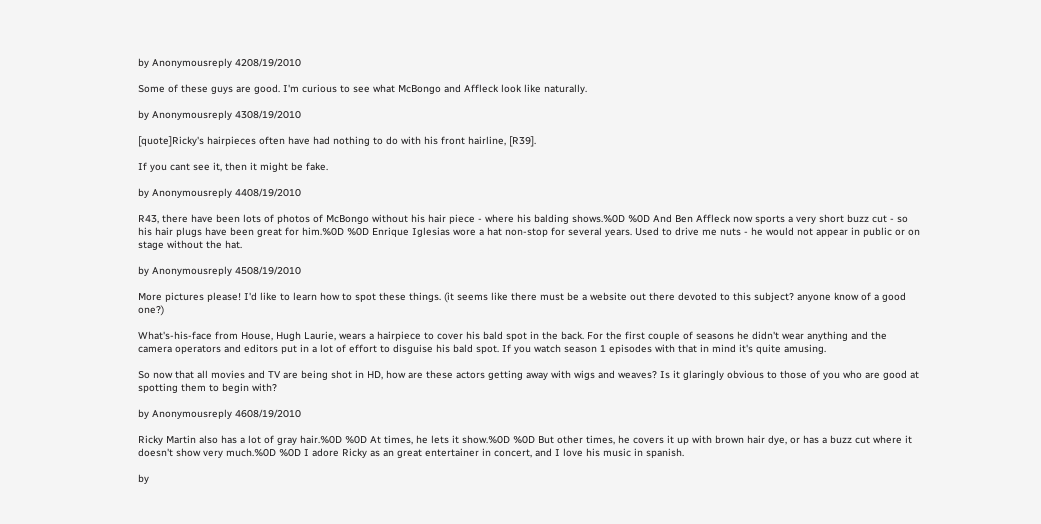by Anonymousreply 4208/19/2010

Some of these guys are good. I'm curious to see what McBongo and Affleck look like naturally.

by Anonymousreply 4308/19/2010

[quote]Ricky's hairpieces often have had nothing to do with his front hairline, [R39].

If you cant see it, then it might be fake.

by Anonymousreply 4408/19/2010

R43, there have been lots of photos of McBongo without his hair piece - where his balding shows.%0D %0D And Ben Affleck now sports a very short buzz cut - so his hair plugs have been great for him.%0D %0D Enrique Iglesias wore a hat non-stop for several years. Used to drive me nuts - he would not appear in public or on stage without the hat.

by Anonymousreply 4508/19/2010

More pictures please! I'd like to learn how to spot these things. (it seems like there must be a website out there devoted to this subject? anyone know of a good one?)

What's-his-face from House, Hugh Laurie, wears a hairpiece to cover his bald spot in the back. For the first couple of seasons he didn't wear anything and the camera operators and editors put in a lot of effort to disguise his bald spot. If you watch season 1 episodes with that in mind it's quite amusing.

So now that all movies and TV are being shot in HD, how are these actors getting away with wigs and weaves? Is it glaringly obvious to those of you who are good at spotting them to begin with?

by Anonymousreply 4608/19/2010

Ricky Martin also has a lot of gray hair.%0D %0D At times, he lets it show.%0D %0D But other times, he covers it up with brown hair dye, or has a buzz cut where it doesn't show very much.%0D %0D I adore Ricky as an great entertainer in concert, and I love his music in spanish.

by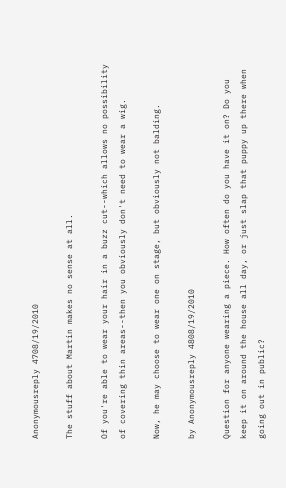Anonymousreply 4708/19/2010

The stuff about Martin makes no sense at all.

Of you're able to wear your hair in a buzz cut--which allows no possibility of covering thin areas--then you obviously don't need to wear a wig.

Now, he may choose to wear one on stage, but obviously not balding.

by Anonymousreply 4808/19/2010

Question for anyone wearing a piece. How often do you have it on? Do you keep it on around the house all day, or just slap that puppy up there when going out in public?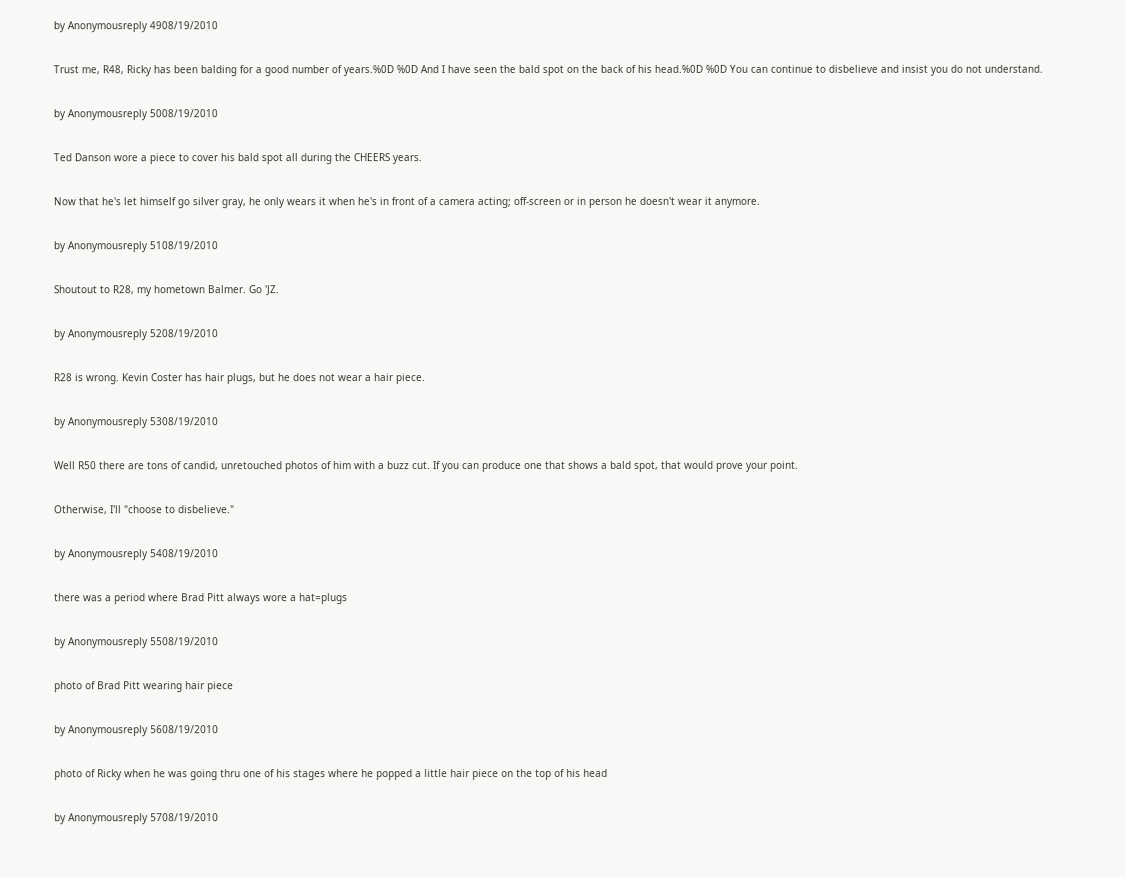by Anonymousreply 4908/19/2010

Trust me, R48, Ricky has been balding for a good number of years.%0D %0D And I have seen the bald spot on the back of his head.%0D %0D You can continue to disbelieve and insist you do not understand.

by Anonymousreply 5008/19/2010

Ted Danson wore a piece to cover his bald spot all during the CHEERS years.

Now that he's let himself go silver gray, he only wears it when he's in front of a camera acting; off-screen or in person he doesn't wear it anymore.

by Anonymousreply 5108/19/2010

Shoutout to R28, my hometown Balmer. Go 'JZ.

by Anonymousreply 5208/19/2010

R28 is wrong. Kevin Coster has hair plugs, but he does not wear a hair piece.

by Anonymousreply 5308/19/2010

Well R50 there are tons of candid, unretouched photos of him with a buzz cut. If you can produce one that shows a bald spot, that would prove your point.

Otherwise, I'll "choose to disbelieve."

by Anonymousreply 5408/19/2010

there was a period where Brad Pitt always wore a hat=plugs

by Anonymousreply 5508/19/2010

photo of Brad Pitt wearing hair piece

by Anonymousreply 5608/19/2010

photo of Ricky when he was going thru one of his stages where he popped a little hair piece on the top of his head

by Anonymousreply 5708/19/2010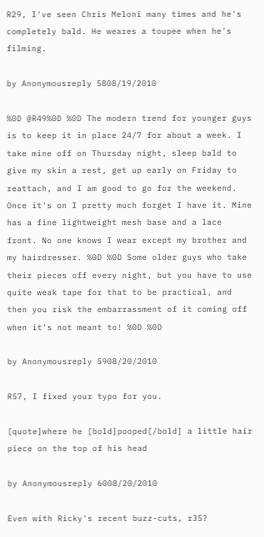R29, I've seen Chris Meloni many times and he's completely bald. He weares a toupee when he's filming.

by Anonymousreply 5808/19/2010

%0D @R49%0D %0D The modern trend for younger guys is to keep it in place 24/7 for about a week. I take mine off on Thursday night, sleep bald to give my skin a rest, get up early on Friday to reattach, and I am good to go for the weekend. Once it's on I pretty much forget I have it. Mine has a fine lightweight mesh base and a lace front. No one knows I wear except my brother and my hairdresser. %0D %0D Some older guys who take their pieces off every night, but you have to use quite weak tape for that to be practical, and then you risk the embarrassment of it coming off when it's not meant to! %0D %0D

by Anonymousreply 5908/20/2010

R57, I fixed your typo for you.

[quote]where he [bold]pooped[/bold] a little hair piece on the top of his head

by Anonymousreply 6008/20/2010

Even with Ricky's recent buzz-cuts, r35?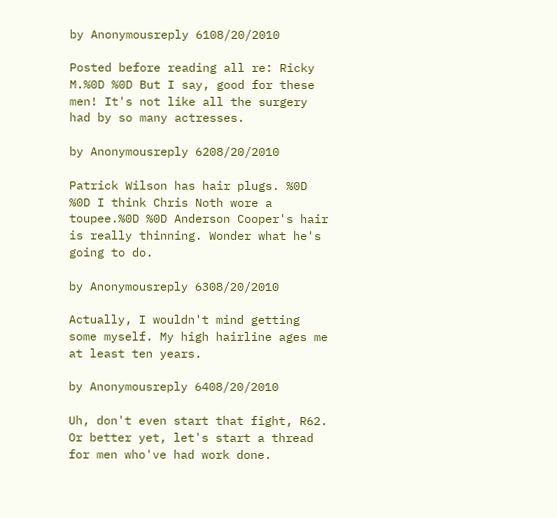by Anonymousreply 6108/20/2010

Posted before reading all re: Ricky M.%0D %0D But I say, good for these men! It's not like all the surgery had by so many actresses.

by Anonymousreply 6208/20/2010

Patrick Wilson has hair plugs. %0D %0D I think Chris Noth wore a toupee.%0D %0D Anderson Cooper's hair is really thinning. Wonder what he's going to do.

by Anonymousreply 6308/20/2010

Actually, I wouldn't mind getting some myself. My high hairline ages me at least ten years.

by Anonymousreply 6408/20/2010

Uh, don't even start that fight, R62. Or better yet, let's start a thread for men who've had work done.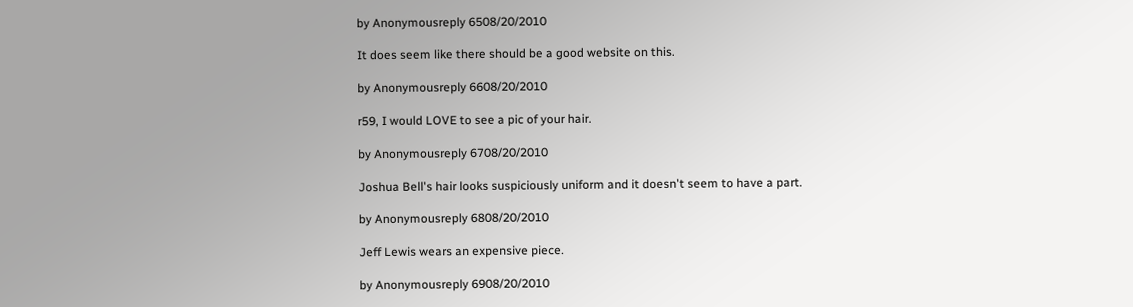by Anonymousreply 6508/20/2010

It does seem like there should be a good website on this.

by Anonymousreply 6608/20/2010

r59, I would LOVE to see a pic of your hair.

by Anonymousreply 6708/20/2010

Joshua Bell's hair looks suspiciously uniform and it doesn't seem to have a part.

by Anonymousreply 6808/20/2010

Jeff Lewis wears an expensive piece.

by Anonymousreply 6908/20/2010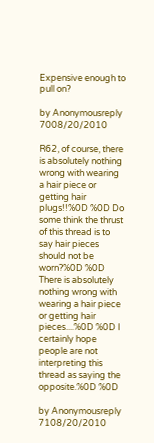Expensive enough to pull on?

by Anonymousreply 7008/20/2010

R62, of course, there is absolutely nothing wrong with wearing a hair piece or getting hair plugs!!%0D %0D Do some think the thrust of this thread is to say hair pieces should not be worn?%0D %0D There is absolutely nothing wrong with wearing a hair piece or getting hair pieces....%0D %0D I certainly hope people are not interpreting this thread as saying the opposite.%0D %0D

by Anonymousreply 7108/20/2010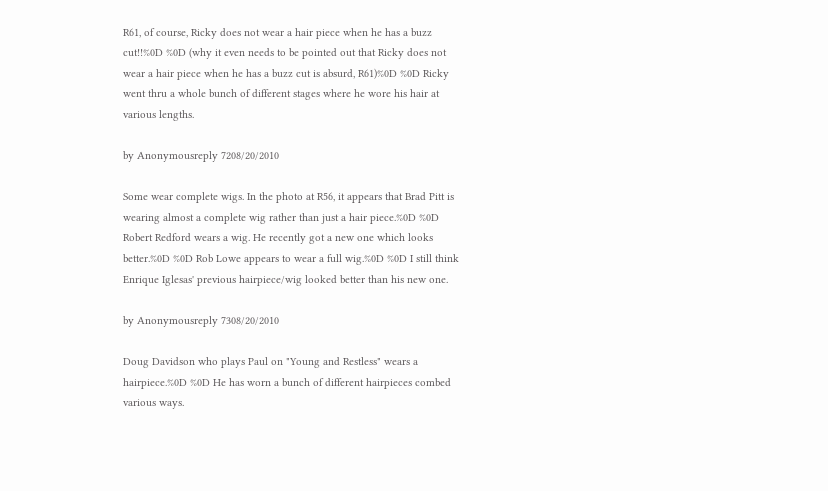R61, of course, Ricky does not wear a hair piece when he has a buzz cut!!%0D %0D (why it even needs to be pointed out that Ricky does not wear a hair piece when he has a buzz cut is absurd, R61)%0D %0D Ricky went thru a whole bunch of different stages where he wore his hair at various lengths.

by Anonymousreply 7208/20/2010

Some wear complete wigs. In the photo at R56, it appears that Brad Pitt is wearing almost a complete wig rather than just a hair piece.%0D %0D Robert Redford wears a wig. He recently got a new one which looks better.%0D %0D Rob Lowe appears to wear a full wig.%0D %0D I still think Enrique Iglesas' previous hairpiece/wig looked better than his new one.

by Anonymousreply 7308/20/2010

Doug Davidson who plays Paul on "Young and Restless" wears a hairpiece.%0D %0D He has worn a bunch of different hairpieces combed various ways.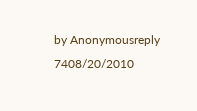by Anonymousreply 7408/20/2010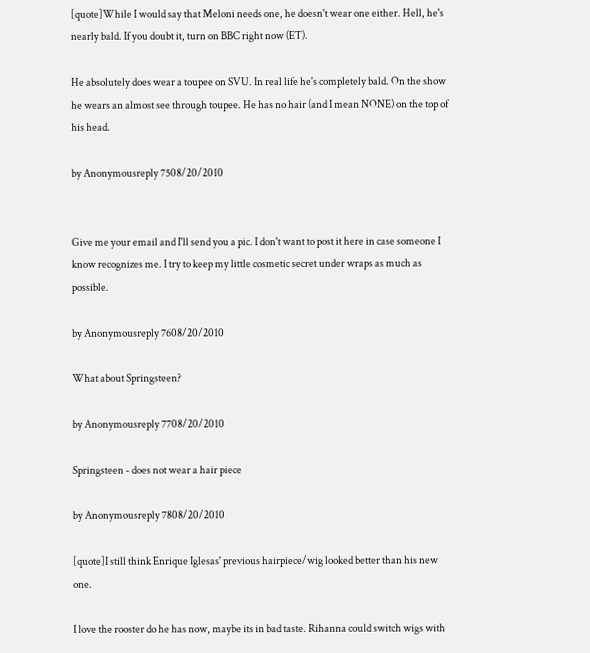[quote]While I would say that Meloni needs one, he doesn't wear one either. Hell, he's nearly bald. If you doubt it, turn on BBC right now (ET).

He absolutely does wear a toupee on SVU. In real life he's completely bald. On the show he wears an almost see through toupee. He has no hair (and I mean NONE) on the top of his head.

by Anonymousreply 7508/20/2010


Give me your email and I'll send you a pic. I don't want to post it here in case someone I know recognizes me. I try to keep my little cosmetic secret under wraps as much as possible.

by Anonymousreply 7608/20/2010

What about Springsteen?

by Anonymousreply 7708/20/2010

Springsteen - does not wear a hair piece

by Anonymousreply 7808/20/2010

[quote]I still think Enrique Iglesas' previous hairpiece/wig looked better than his new one.

I love the rooster do he has now, maybe its in bad taste. Rihanna could switch wigs with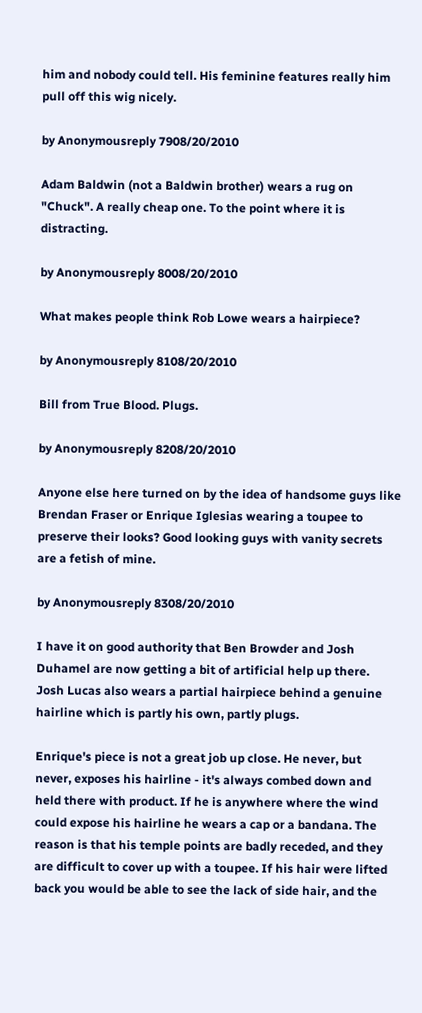him and nobody could tell. His feminine features really him pull off this wig nicely.

by Anonymousreply 7908/20/2010

Adam Baldwin (not a Baldwin brother) wears a rug on "Chuck". A really cheap one. To the point where it is distracting.

by Anonymousreply 8008/20/2010

What makes people think Rob Lowe wears a hairpiece?

by Anonymousreply 8108/20/2010

Bill from True Blood. Plugs.

by Anonymousreply 8208/20/2010

Anyone else here turned on by the idea of handsome guys like Brendan Fraser or Enrique Iglesias wearing a toupee to preserve their looks? Good looking guys with vanity secrets are a fetish of mine.

by Anonymousreply 8308/20/2010

I have it on good authority that Ben Browder and Josh Duhamel are now getting a bit of artificial help up there. Josh Lucas also wears a partial hairpiece behind a genuine hairline which is partly his own, partly plugs.

Enrique's piece is not a great job up close. He never, but never, exposes his hairline - it's always combed down and held there with product. If he is anywhere where the wind could expose his hairline he wears a cap or a bandana. The reason is that his temple points are badly receded, and they are difficult to cover up with a toupee. If his hair were lifted back you would be able to see the lack of side hair, and the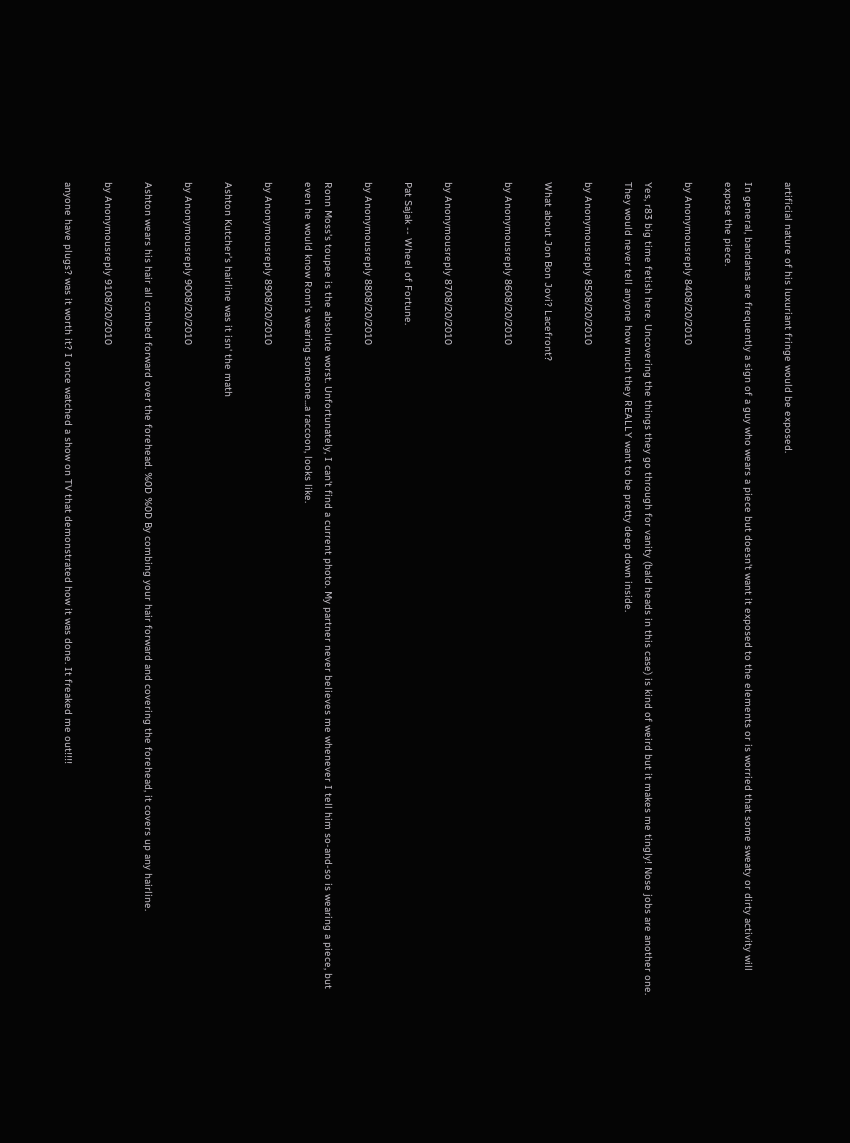artificial nature of his luxuriant fringe would be exposed.

In general, bandanas are frequently a sign of a guy who wears a piece but doesn't want it exposed to the elements or is worried that some sweaty or dirty activity will expose the piece.

by Anonymousreply 8408/20/2010

Yes, r83 big time fetish here. Uncovering the things they go through for vanity (bald heads in this case) is kind of weird but it makes me tingly! Nose jobs are another one. They would never tell anyone how much they REALLY want to be pretty deep down inside.

by Anonymousreply 8508/20/2010

What about Jon Bon Jovi? Lacefront?

by Anonymousreply 8608/20/2010


by Anonymousreply 8708/20/2010

Pat Sajak -- Wheel of Fortune.

by Anonymousreply 8808/20/2010

Ronn Moss's toupee is the absolute worst. Unfortunately, I can't find a current photo. My partner never believes me whenever I tell him so-and-so is wearing a piece, but even he would know Ronn's wearing someone...a raccoon, looks like.

by Anonymousreply 8908/20/2010

Ashton Kutcher's hairline was it isn' the math

by Anonymousreply 9008/20/2010

Ashton wears his hair all combed forward over the forehead. %0D %0D By combing your hair forward and covering the forehead, it covers up any hairline.

by Anonymousreply 9108/20/2010

anyone have plugs? was it worth it? I once watched a show on TV that demonstrated how it was done. It freaked me out!!!!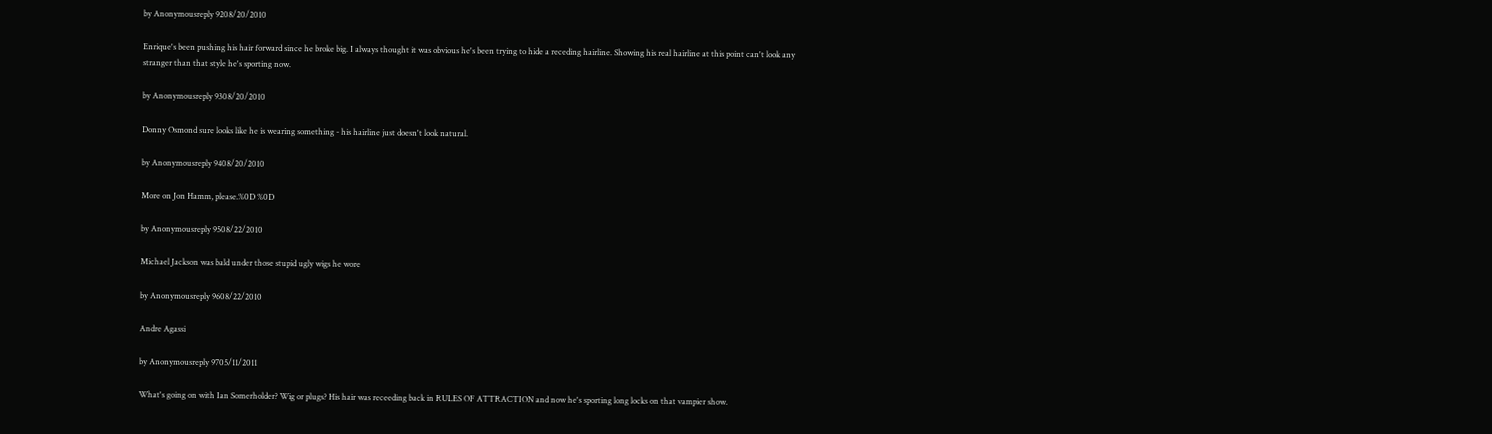by Anonymousreply 9208/20/2010

Enrique's been pushing his hair forward since he broke big. I always thought it was obvious he's been trying to hide a receding hairline. Showing his real hairline at this point can't look any stranger than that style he's sporting now.

by Anonymousreply 9308/20/2010

Donny Osmond sure looks like he is wearing something - his hairline just doesn't look natural.

by Anonymousreply 9408/20/2010

More on Jon Hamm, please.%0D %0D

by Anonymousreply 9508/22/2010

Michael Jackson was bald under those stupid ugly wigs he wore

by Anonymousreply 9608/22/2010

Andre Agassi

by Anonymousreply 9705/11/2011

What's going on with Ian Somerholder? Wig or plugs? His hair was receeding back in RULES OF ATTRACTION and now he's sporting long locks on that vampier show.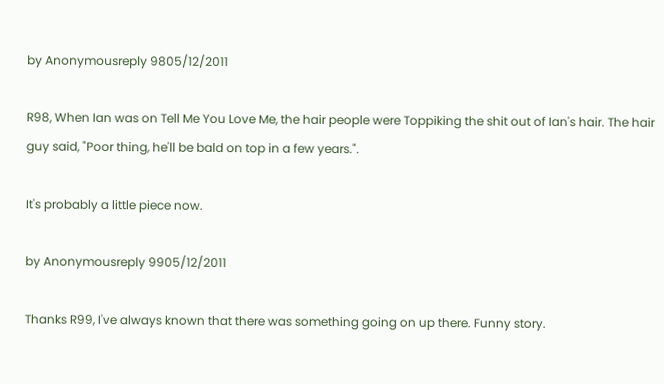by Anonymousreply 9805/12/2011

R98, When Ian was on Tell Me You Love Me, the hair people were Toppiking the shit out of Ian's hair. The hair guy said, "Poor thing, he'll be bald on top in a few years.".

It's probably a little piece now.

by Anonymousreply 9905/12/2011

Thanks R99, I've always known that there was something going on up there. Funny story.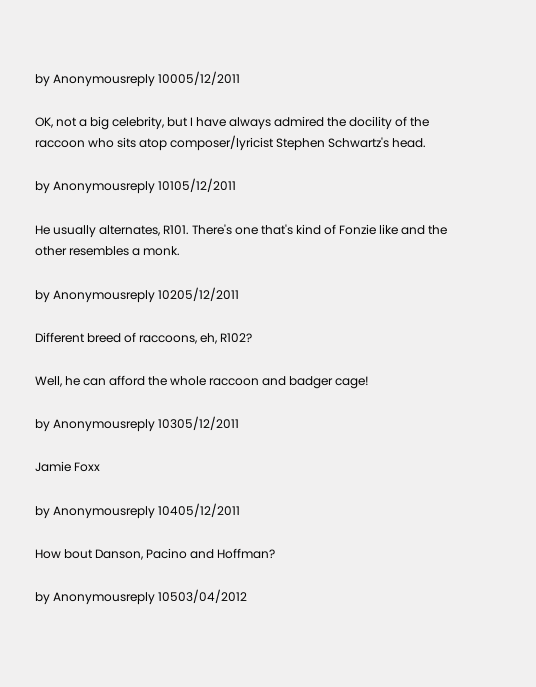by Anonymousreply 10005/12/2011

OK, not a big celebrity, but I have always admired the docility of the raccoon who sits atop composer/lyricist Stephen Schwartz's head.

by Anonymousreply 10105/12/2011

He usually alternates, R101. There's one that's kind of Fonzie like and the other resembles a monk.

by Anonymousreply 10205/12/2011

Different breed of raccoons, eh, R102?

Well, he can afford the whole raccoon and badger cage!

by Anonymousreply 10305/12/2011

Jamie Foxx

by Anonymousreply 10405/12/2011

How bout Danson, Pacino and Hoffman?

by Anonymousreply 10503/04/2012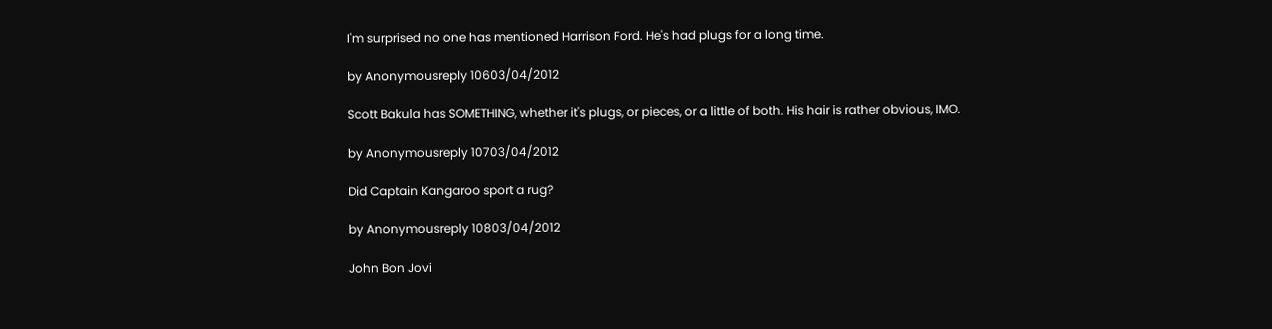I'm surprised no one has mentioned Harrison Ford. He's had plugs for a long time.

by Anonymousreply 10603/04/2012

Scott Bakula has SOMETHING, whether it's plugs, or pieces, or a little of both. His hair is rather obvious, IMO.

by Anonymousreply 10703/04/2012

Did Captain Kangaroo sport a rug?

by Anonymousreply 10803/04/2012

John Bon Jovi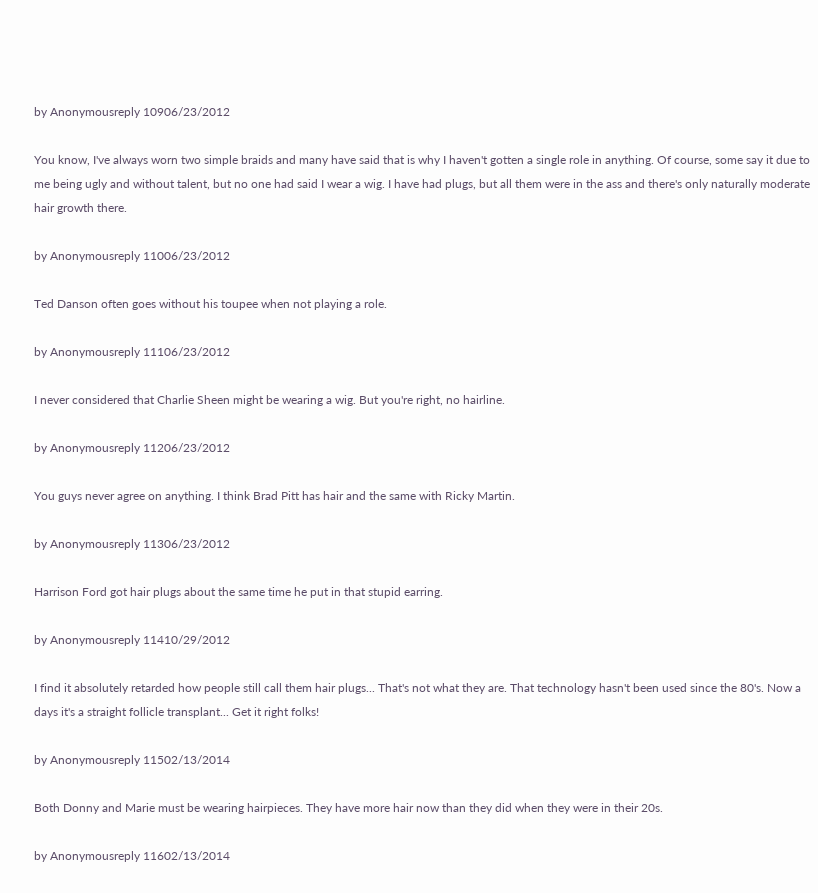by Anonymousreply 10906/23/2012

You know, I've always worn two simple braids and many have said that is why I haven't gotten a single role in anything. Of course, some say it due to me being ugly and without talent, but no one had said I wear a wig. I have had plugs, but all them were in the ass and there's only naturally moderate hair growth there.

by Anonymousreply 11006/23/2012

Ted Danson often goes without his toupee when not playing a role.

by Anonymousreply 11106/23/2012

I never considered that Charlie Sheen might be wearing a wig. But you're right, no hairline.

by Anonymousreply 11206/23/2012

You guys never agree on anything. I think Brad Pitt has hair and the same with Ricky Martin.

by Anonymousreply 11306/23/2012

Harrison Ford got hair plugs about the same time he put in that stupid earring.

by Anonymousreply 11410/29/2012

I find it absolutely retarded how people still call them hair plugs... That's not what they are. That technology hasn't been used since the 80's. Now a days it's a straight follicle transplant... Get it right folks!

by Anonymousreply 11502/13/2014

Both Donny and Marie must be wearing hairpieces. They have more hair now than they did when they were in their 20s.

by Anonymousreply 11602/13/2014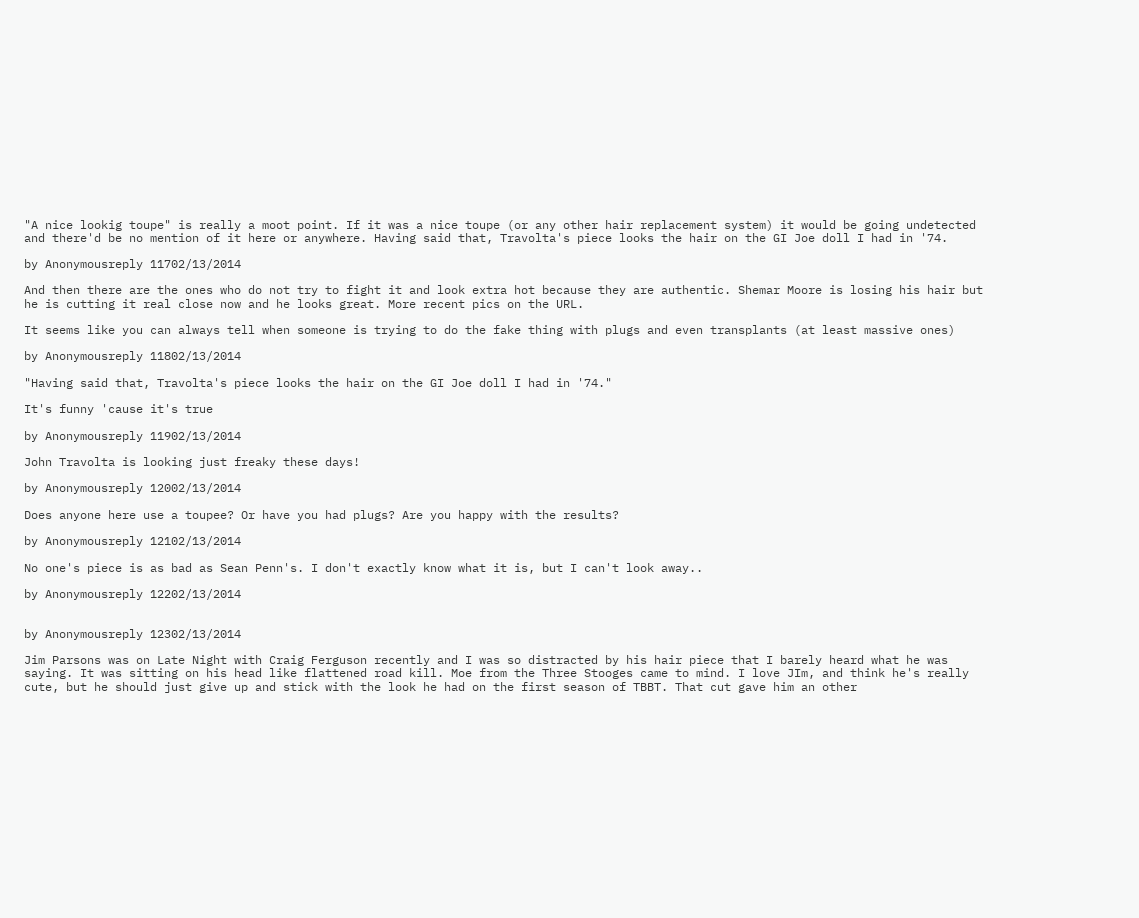"A nice lookig toupe" is really a moot point. If it was a nice toupe (or any other hair replacement system) it would be going undetected and there'd be no mention of it here or anywhere. Having said that, Travolta's piece looks the hair on the GI Joe doll I had in '74.

by Anonymousreply 11702/13/2014

And then there are the ones who do not try to fight it and look extra hot because they are authentic. Shemar Moore is losing his hair but he is cutting it real close now and he looks great. More recent pics on the URL.

It seems like you can always tell when someone is trying to do the fake thing with plugs and even transplants (at least massive ones)

by Anonymousreply 11802/13/2014

"Having said that, Travolta's piece looks the hair on the GI Joe doll I had in '74."

It's funny 'cause it's true

by Anonymousreply 11902/13/2014

John Travolta is looking just freaky these days!

by Anonymousreply 12002/13/2014

Does anyone here use a toupee? Or have you had plugs? Are you happy with the results?

by Anonymousreply 12102/13/2014

No one's piece is as bad as Sean Penn's. I don't exactly know what it is, but I can't look away..

by Anonymousreply 12202/13/2014


by Anonymousreply 12302/13/2014

Jim Parsons was on Late Night with Craig Ferguson recently and I was so distracted by his hair piece that I barely heard what he was saying. It was sitting on his head like flattened road kill. Moe from the Three Stooges came to mind. I love JIm, and think he's really cute, but he should just give up and stick with the look he had on the first season of TBBT. That cut gave him an other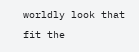worldly look that fit the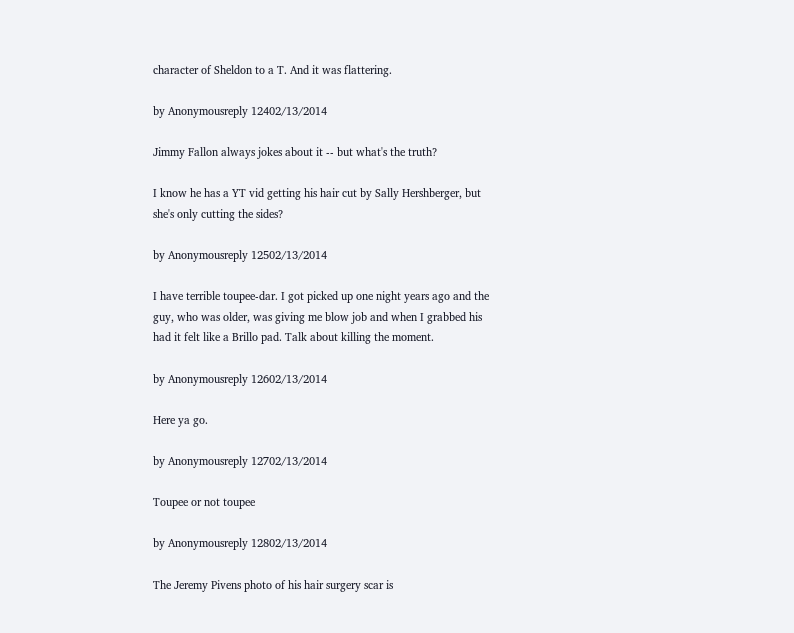character of Sheldon to a T. And it was flattering.

by Anonymousreply 12402/13/2014

Jimmy Fallon always jokes about it -- but what's the truth?

I know he has a YT vid getting his hair cut by Sally Hershberger, but she's only cutting the sides?

by Anonymousreply 12502/13/2014

I have terrible toupee-dar. I got picked up one night years ago and the guy, who was older, was giving me blow job and when I grabbed his had it felt like a Brillo pad. Talk about killing the moment.

by Anonymousreply 12602/13/2014

Here ya go.

by Anonymousreply 12702/13/2014

Toupee or not toupee

by Anonymousreply 12802/13/2014

The Jeremy Pivens photo of his hair surgery scar is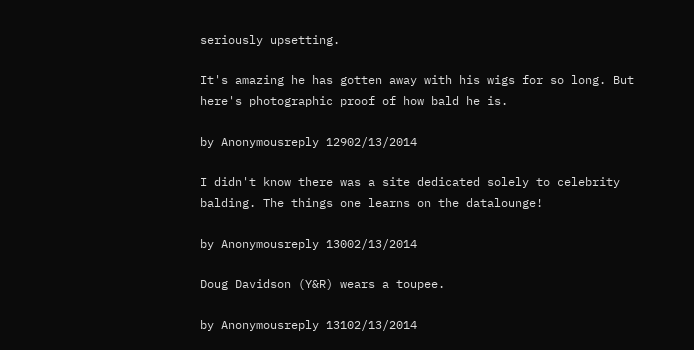seriously upsetting.

It's amazing he has gotten away with his wigs for so long. But here's photographic proof of how bald he is.

by Anonymousreply 12902/13/2014

I didn't know there was a site dedicated solely to celebrity balding. The things one learns on the datalounge!

by Anonymousreply 13002/13/2014

Doug Davidson (Y&R) wears a toupee.

by Anonymousreply 13102/13/2014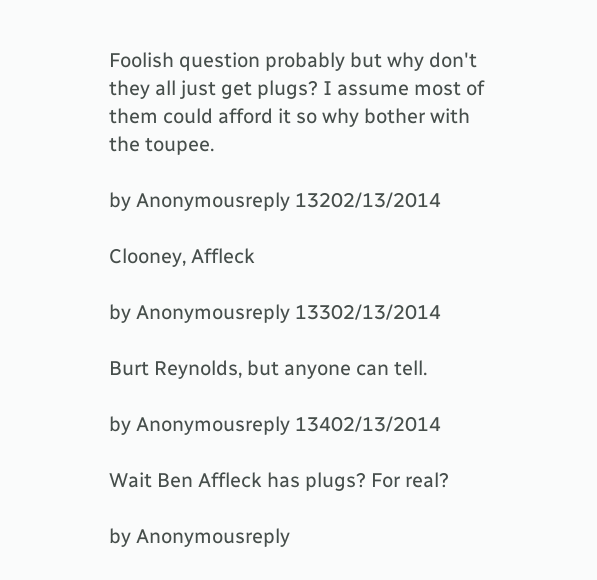Foolish question probably but why don't they all just get plugs? I assume most of them could afford it so why bother with the toupee.

by Anonymousreply 13202/13/2014

Clooney, Affleck

by Anonymousreply 13302/13/2014

Burt Reynolds, but anyone can tell.

by Anonymousreply 13402/13/2014

Wait Ben Affleck has plugs? For real?

by Anonymousreply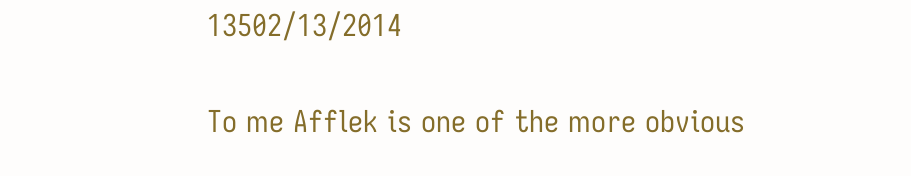13502/13/2014

To me Afflek is one of the more obvious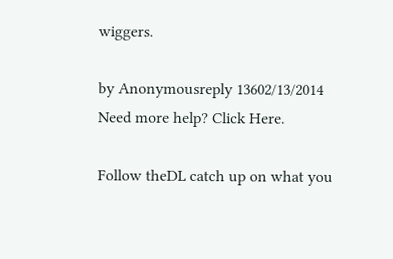wiggers.

by Anonymousreply 13602/13/2014
Need more help? Click Here.

Follow theDL catch up on what you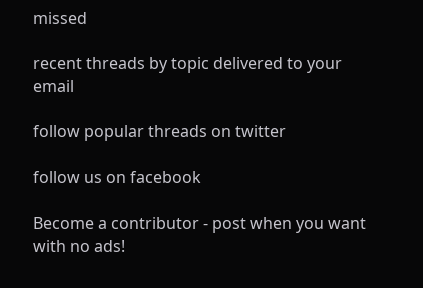missed

recent threads by topic delivered to your email

follow popular threads on twitter

follow us on facebook

Become a contributor - post when you want with no ads!